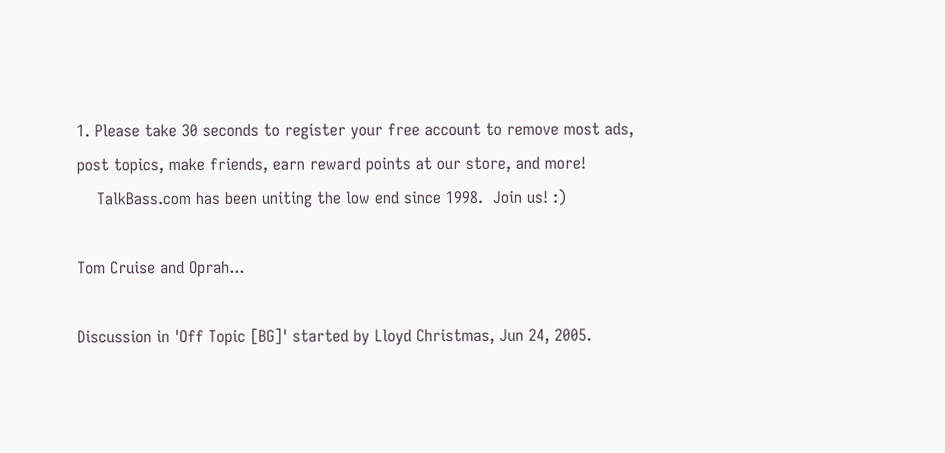1. Please take 30 seconds to register your free account to remove most ads, post topics, make friends, earn reward points at our store, and more!
    TalkBass.com has been uniting the low end since 1998.  Join us! :)

Tom Cruise and Oprah...

Discussion in 'Off Topic [BG]' started by Lloyd Christmas, Jun 24, 2005.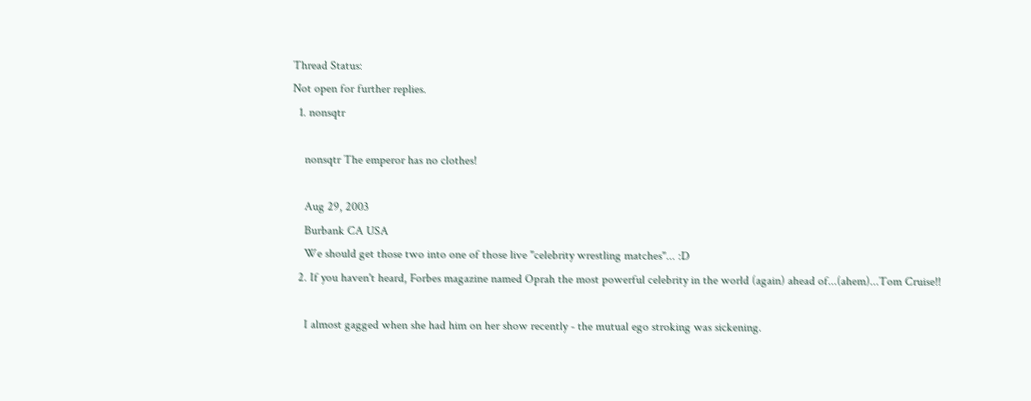Thread Status:
Not open for further replies.
  1. nonsqtr

    nonsqtr The emperor has no clothes!

    Aug 29, 2003
    Burbank CA USA
    We should get those two into one of those live "celebrity wrestling matches"... :D
  2. If you haven't heard, Forbes magazine named Oprah the most powerful celebrity in the world (again) ahead of...(ahem)...Tom Cruise!!

    I almost gagged when she had him on her show recently - the mutual ego stroking was sickening.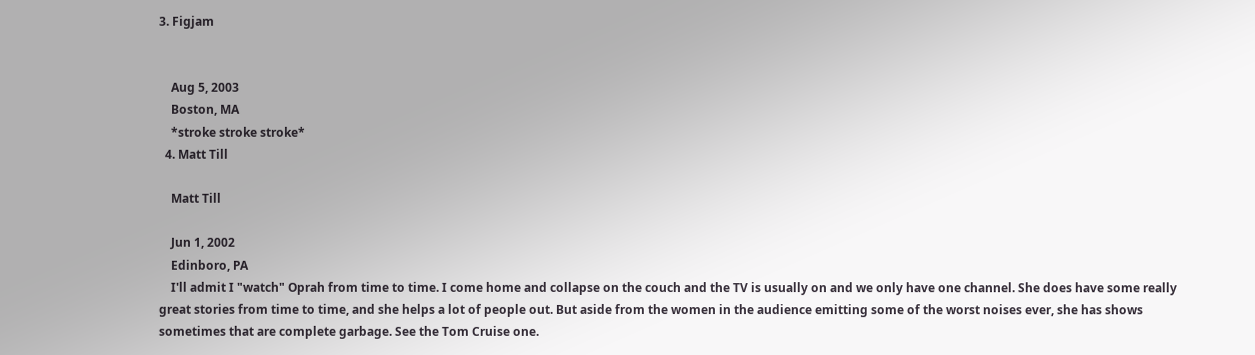3. Figjam


    Aug 5, 2003
    Boston, MA
    *stroke stroke stroke*
  4. Matt Till

    Matt Till

    Jun 1, 2002
    Edinboro, PA
    I'll admit I "watch" Oprah from time to time. I come home and collapse on the couch and the TV is usually on and we only have one channel. She does have some really great stories from time to time, and she helps a lot of people out. But aside from the women in the audience emitting some of the worst noises ever, she has shows sometimes that are complete garbage. See the Tom Cruise one.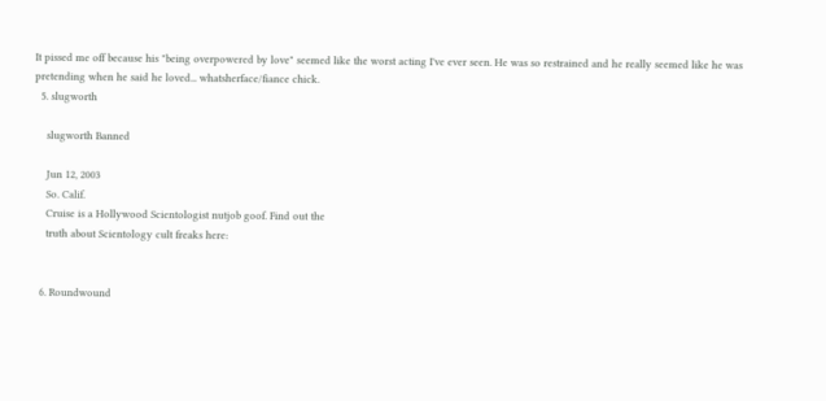It pissed me off because his "being overpowered by love" seemed like the worst acting I've ever seen. He was so restrained and he really seemed like he was pretending when he said he loved... whatsherface/fiance chick.
  5. slugworth

    slugworth Banned

    Jun 12, 2003
    So. Calif.
    Cruise is a Hollywood Scientologist nutjob goof. Find out the
    truth about Scientology cult freaks here:


  6. Roundwound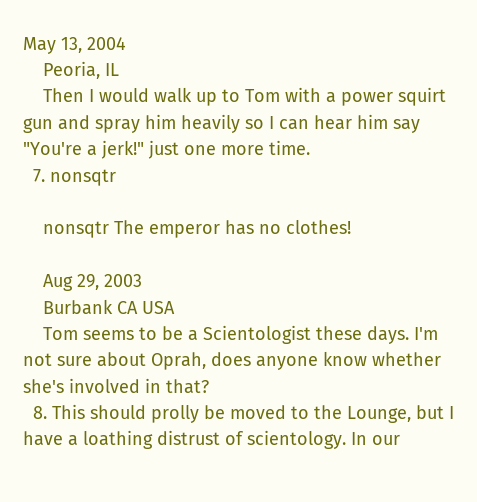May 13, 2004
    Peoria, IL
    Then I would walk up to Tom with a power squirt gun and spray him heavily so I can hear him say "You're a jerk!" just one more time.
  7. nonsqtr

    nonsqtr The emperor has no clothes!

    Aug 29, 2003
    Burbank CA USA
    Tom seems to be a Scientologist these days. I'm not sure about Oprah, does anyone know whether she's involved in that?
  8. This should prolly be moved to the Lounge, but I have a loathing distrust of scientology. In our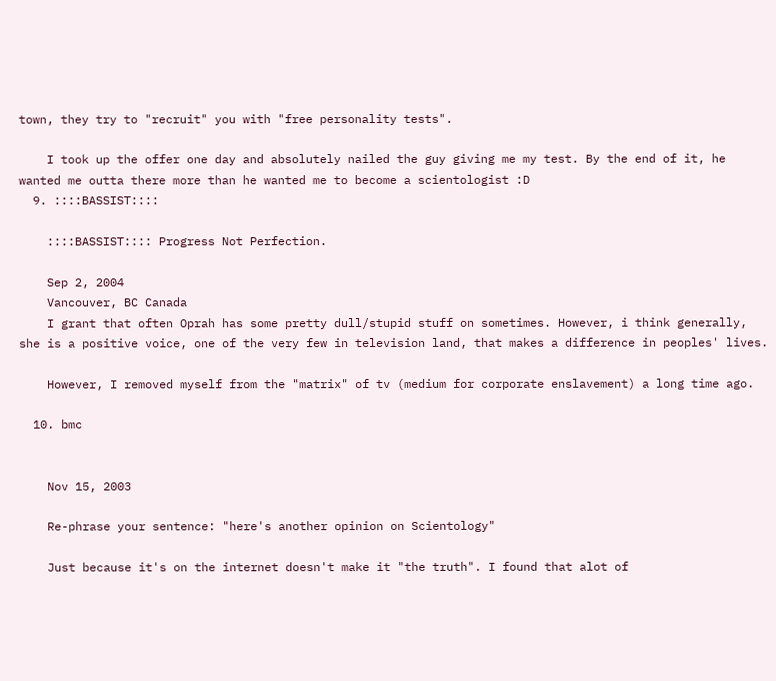town, they try to "recruit" you with "free personality tests".

    I took up the offer one day and absolutely nailed the guy giving me my test. By the end of it, he wanted me outta there more than he wanted me to become a scientologist :D
  9. ::::BASSIST::::

    ::::BASSIST:::: Progress Not Perfection.

    Sep 2, 2004
    Vancouver, BC Canada
    I grant that often Oprah has some pretty dull/stupid stuff on sometimes. However, i think generally, she is a positive voice, one of the very few in television land, that makes a difference in peoples' lives.

    However, I removed myself from the "matrix" of tv (medium for corporate enslavement) a long time ago.

  10. bmc


    Nov 15, 2003

    Re-phrase your sentence: "here's another opinion on Scientology"

    Just because it's on the internet doesn't make it "the truth". I found that alot of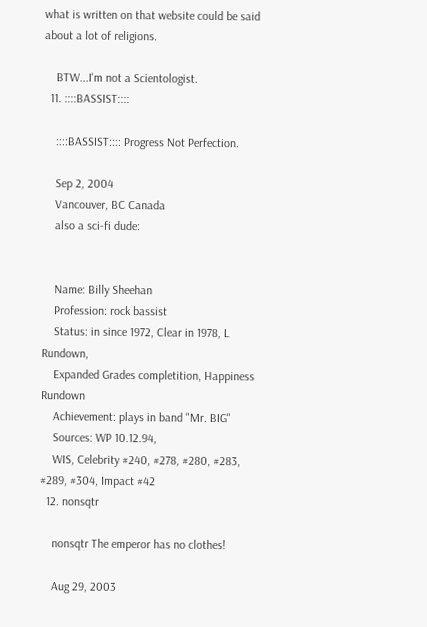what is written on that website could be said about a lot of religions.

    BTW...I'm not a Scientologist.
  11. ::::BASSIST::::

    ::::BASSIST:::: Progress Not Perfection.

    Sep 2, 2004
    Vancouver, BC Canada
    also a sci-fi dude:


    Name: Billy Sheehan
    Profession: rock bassist
    Status: in since 1972, Clear in 1978, L Rundown,
    Expanded Grades completition, Happiness Rundown
    Achievement: plays in band "Mr. BIG"
    Sources: WP 10.12.94,
    WIS, Celebrity #240, #278, #280, #283, #289, #304, Impact #42
  12. nonsqtr

    nonsqtr The emperor has no clothes!

    Aug 29, 2003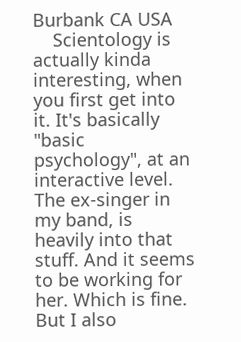Burbank CA USA
    Scientology is actually kinda interesting, when you first get into it. It's basically "basic psychology", at an interactive level. The ex-singer in my band, is heavily into that stuff. And it seems to be working for her. Which is fine. But I also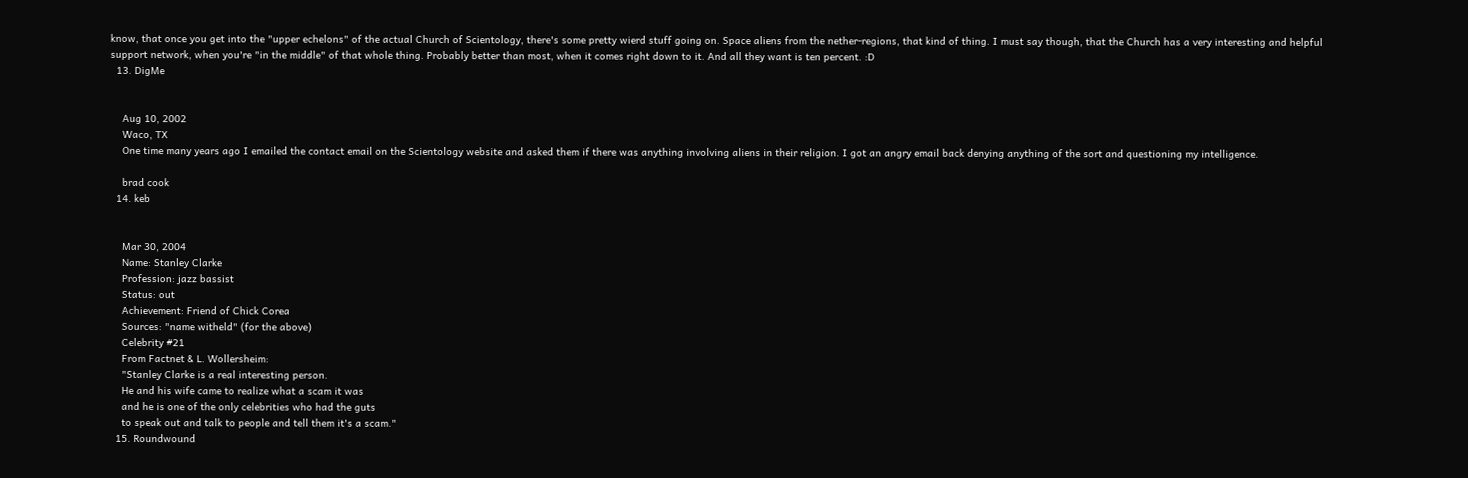know, that once you get into the "upper echelons" of the actual Church of Scientology, there's some pretty wierd stuff going on. Space aliens from the nether-regions, that kind of thing. I must say though, that the Church has a very interesting and helpful support network, when you're "in the middle" of that whole thing. Probably better than most, when it comes right down to it. And all they want is ten percent. :D
  13. DigMe


    Aug 10, 2002
    Waco, TX
    One time many years ago I emailed the contact email on the Scientology website and asked them if there was anything involving aliens in their religion. I got an angry email back denying anything of the sort and questioning my intelligence.

    brad cook
  14. keb


    Mar 30, 2004
    Name: Stanley Clarke
    Profession: jazz bassist
    Status: out
    Achievement: Friend of Chick Corea
    Sources: "name witheld" (for the above)
    Celebrity #21
    From Factnet & L. Wollersheim:
    "Stanley Clarke is a real interesting person.
    He and his wife came to realize what a scam it was
    and he is one of the only celebrities who had the guts
    to speak out and talk to people and tell them it's a scam."
  15. Roundwound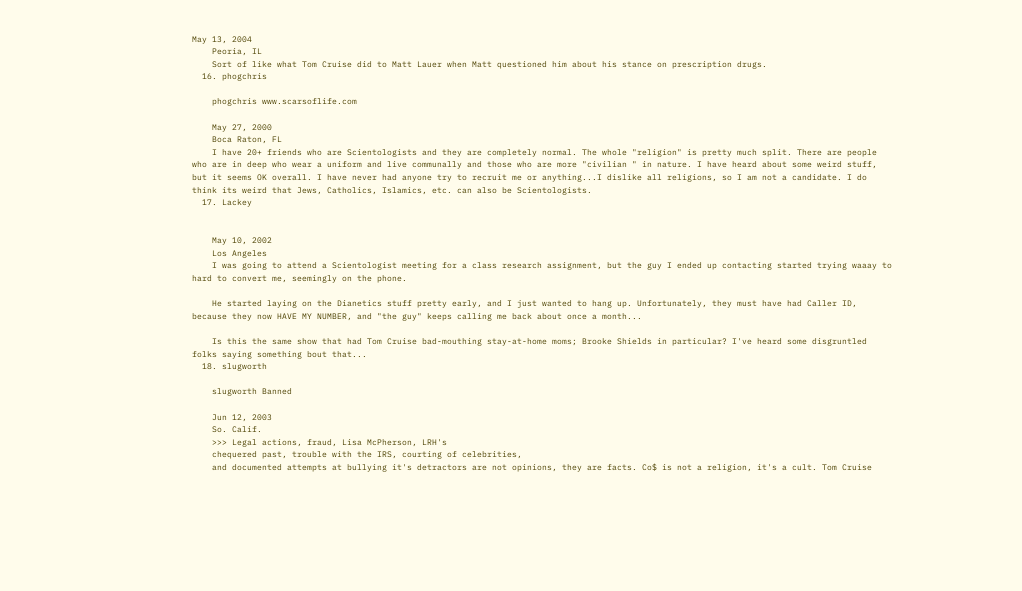May 13, 2004
    Peoria, IL
    Sort of like what Tom Cruise did to Matt Lauer when Matt questioned him about his stance on prescription drugs.
  16. phogchris

    phogchris www.scarsoflife.com

    May 27, 2000
    Boca Raton, FL
    I have 20+ friends who are Scientologists and they are completely normal. The whole "religion" is pretty much split. There are people who are in deep who wear a uniform and live communally and those who are more "civilian " in nature. I have heard about some weird stuff, but it seems OK overall. I have never had anyone try to recruit me or anything...I dislike all religions, so I am not a candidate. I do think its weird that Jews, Catholics, Islamics, etc. can also be Scientologists.
  17. Lackey


    May 10, 2002
    Los Angeles
    I was going to attend a Scientologist meeting for a class research assignment, but the guy I ended up contacting started trying waaay to hard to convert me, seemingly on the phone.

    He started laying on the Dianetics stuff pretty early, and I just wanted to hang up. Unfortunately, they must have had Caller ID, because they now HAVE MY NUMBER, and "the guy" keeps calling me back about once a month...

    Is this the same show that had Tom Cruise bad-mouthing stay-at-home moms; Brooke Shields in particular? I've heard some disgruntled folks saying something bout that...
  18. slugworth

    slugworth Banned

    Jun 12, 2003
    So. Calif.
    >>> Legal actions, fraud, Lisa McPherson, LRH's
    chequered past, trouble with the IRS, courting of celebrities,
    and documented attempts at bullying it's detractors are not opinions, they are facts. Co$ is not a religion, it's a cult. Tom Cruise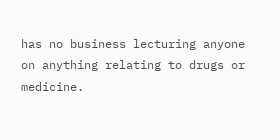has no business lecturing anyone on anything relating to drugs or medicine.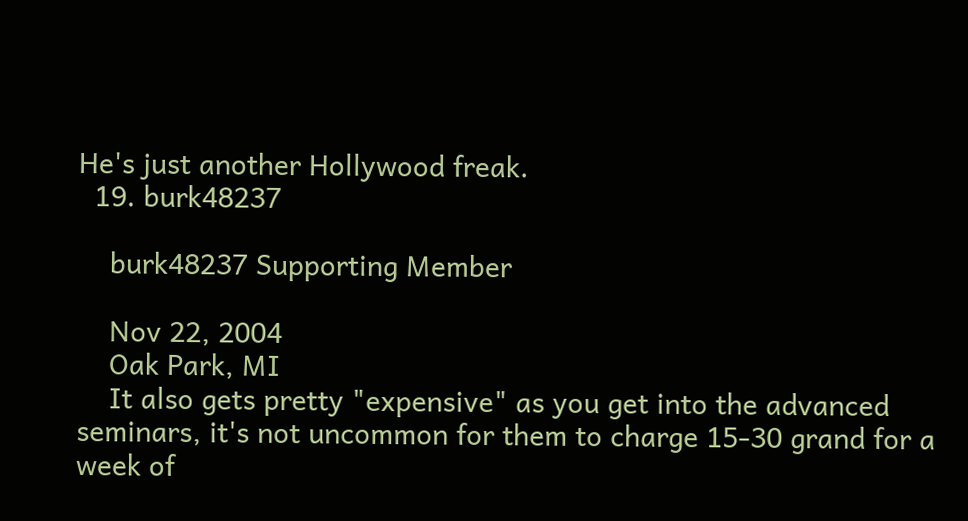He's just another Hollywood freak.
  19. burk48237

    burk48237 Supporting Member

    Nov 22, 2004
    Oak Park, MI
    It also gets pretty "expensive" as you get into the advanced seminars, it's not uncommon for them to charge 15-30 grand for a week of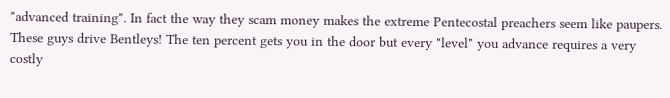"advanced training". In fact the way they scam money makes the extreme Pentecostal preachers seem like paupers. These guys drive Bentleys! The ten percent gets you in the door but every "level" you advance requires a very costly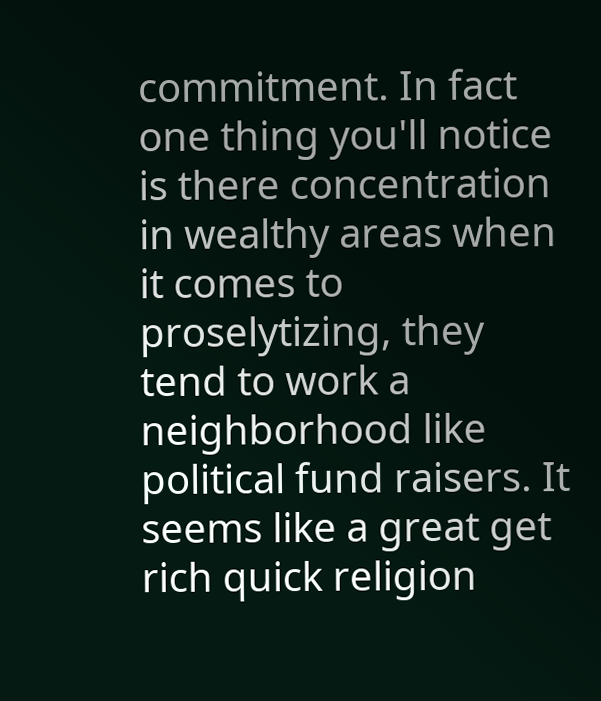commitment. In fact one thing you'll notice is there concentration in wealthy areas when it comes to proselytizing, they tend to work a neighborhood like political fund raisers. It seems like a great get rich quick religion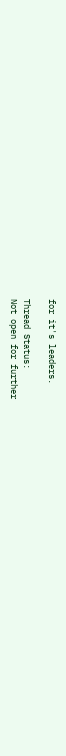for it's leaders.

Thread Status:
Not open for further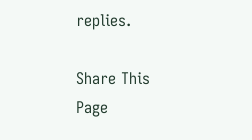replies.

Share This Page